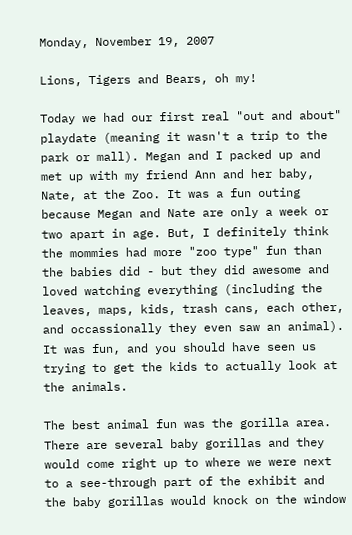Monday, November 19, 2007

Lions, Tigers and Bears, oh my!

Today we had our first real "out and about" playdate (meaning it wasn't a trip to the park or mall). Megan and I packed up and met up with my friend Ann and her baby, Nate, at the Zoo. It was a fun outing because Megan and Nate are only a week or two apart in age. But, I definitely think the mommies had more "zoo type" fun than the babies did - but they did awesome and loved watching everything (including the leaves, maps, kids, trash cans, each other, and occassionally they even saw an animal). It was fun, and you should have seen us trying to get the kids to actually look at the animals.

The best animal fun was the gorilla area. There are several baby gorillas and they would come right up to where we were next to a see-through part of the exhibit and the baby gorillas would knock on the window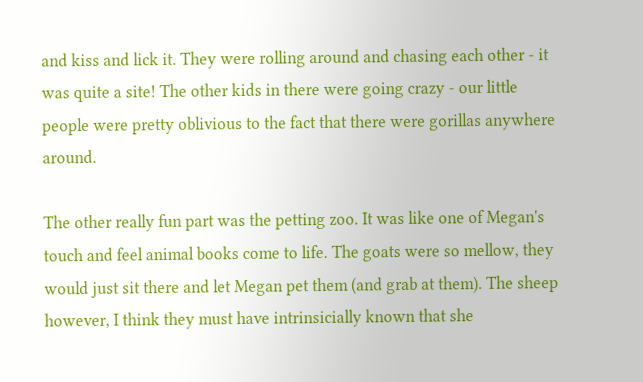and kiss and lick it. They were rolling around and chasing each other - it was quite a site! The other kids in there were going crazy - our little people were pretty oblivious to the fact that there were gorillas anywhere around.

The other really fun part was the petting zoo. It was like one of Megan's touch and feel animal books come to life. The goats were so mellow, they would just sit there and let Megan pet them (and grab at them). The sheep however, I think they must have intrinsicially known that she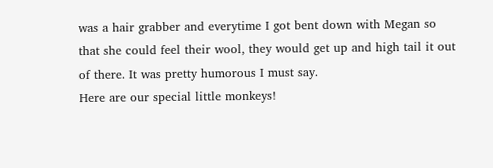was a hair grabber and everytime I got bent down with Megan so that she could feel their wool, they would get up and high tail it out of there. It was pretty humorous I must say.
Here are our special little monkeys!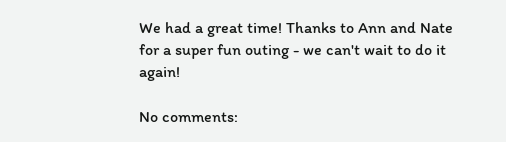We had a great time! Thanks to Ann and Nate for a super fun outing - we can't wait to do it again!

No comments: